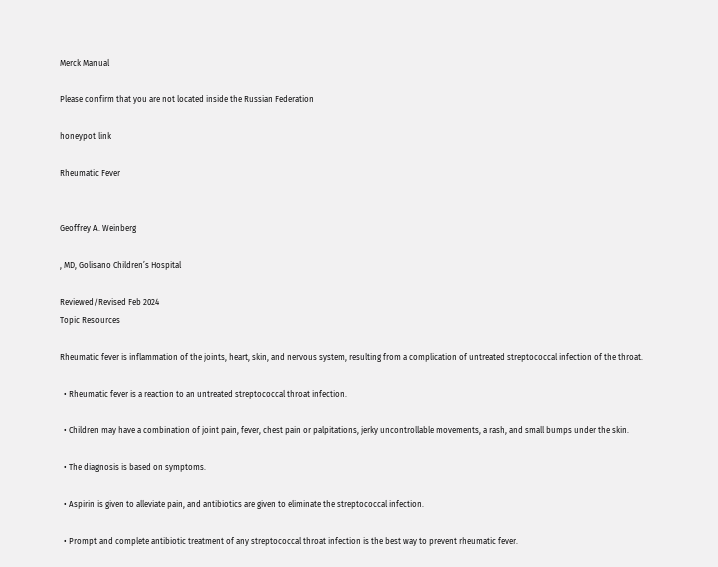Merck Manual

Please confirm that you are not located inside the Russian Federation

honeypot link

Rheumatic Fever


Geoffrey A. Weinberg

, MD, Golisano Children’s Hospital

Reviewed/Revised Feb 2024
Topic Resources

Rheumatic fever is inflammation of the joints, heart, skin, and nervous system, resulting from a complication of untreated streptococcal infection of the throat.

  • Rheumatic fever is a reaction to an untreated streptococcal throat infection.

  • Children may have a combination of joint pain, fever, chest pain or palpitations, jerky uncontrollable movements, a rash, and small bumps under the skin.

  • The diagnosis is based on symptoms.

  • Aspirin is given to alleviate pain, and antibiotics are given to eliminate the streptococcal infection.

  • Prompt and complete antibiotic treatment of any streptococcal throat infection is the best way to prevent rheumatic fever.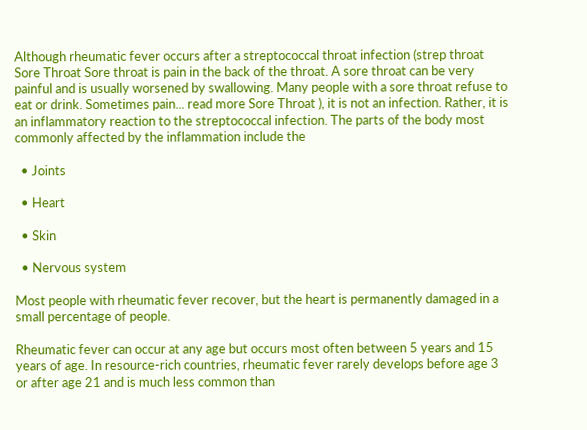Although rheumatic fever occurs after a streptococcal throat infection (strep throat Sore Throat Sore throat is pain in the back of the throat. A sore throat can be very painful and is usually worsened by swallowing. Many people with a sore throat refuse to eat or drink. Sometimes pain... read more Sore Throat ), it is not an infection. Rather, it is an inflammatory reaction to the streptococcal infection. The parts of the body most commonly affected by the inflammation include the

  • Joints

  • Heart

  • Skin

  • Nervous system

Most people with rheumatic fever recover, but the heart is permanently damaged in a small percentage of people.

Rheumatic fever can occur at any age but occurs most often between 5 years and 15 years of age. In resource-rich countries, rheumatic fever rarely develops before age 3 or after age 21 and is much less common than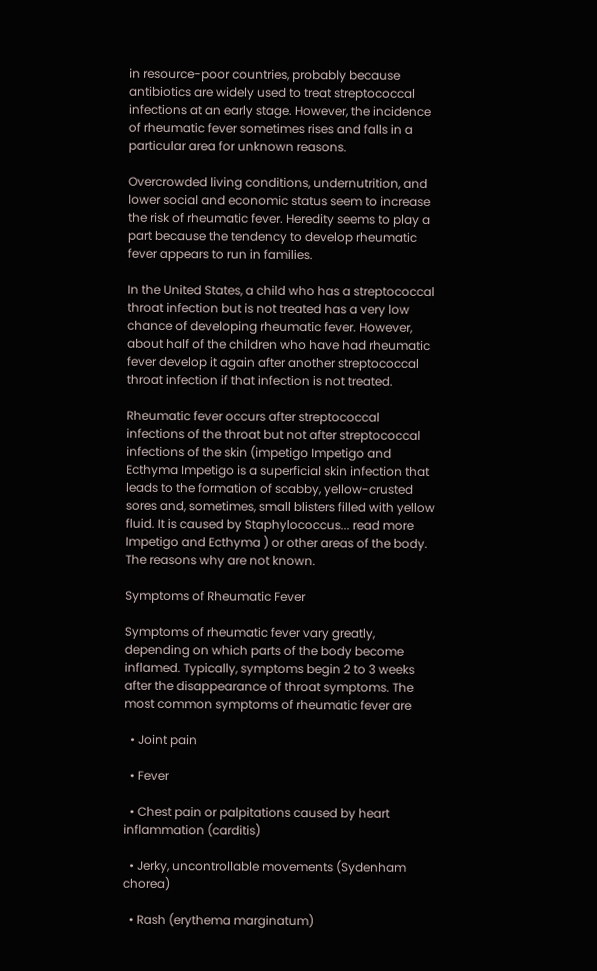in resource-poor countries, probably because antibiotics are widely used to treat streptococcal infections at an early stage. However, the incidence of rheumatic fever sometimes rises and falls in a particular area for unknown reasons.

Overcrowded living conditions, undernutrition, and lower social and economic status seem to increase the risk of rheumatic fever. Heredity seems to play a part because the tendency to develop rheumatic fever appears to run in families.

In the United States, a child who has a streptococcal throat infection but is not treated has a very low chance of developing rheumatic fever. However, about half of the children who have had rheumatic fever develop it again after another streptococcal throat infection if that infection is not treated.

Rheumatic fever occurs after streptococcal infections of the throat but not after streptococcal infections of the skin (impetigo Impetigo and Ecthyma Impetigo is a superficial skin infection that leads to the formation of scabby, yellow-crusted sores and, sometimes, small blisters filled with yellow fluid. It is caused by Staphylococcus... read more Impetigo and Ecthyma ) or other areas of the body. The reasons why are not known.

Symptoms of Rheumatic Fever

Symptoms of rheumatic fever vary greatly, depending on which parts of the body become inflamed. Typically, symptoms begin 2 to 3 weeks after the disappearance of throat symptoms. The most common symptoms of rheumatic fever are

  • Joint pain

  • Fever

  • Chest pain or palpitations caused by heart inflammation (carditis)

  • Jerky, uncontrollable movements (Sydenham chorea)

  • Rash (erythema marginatum)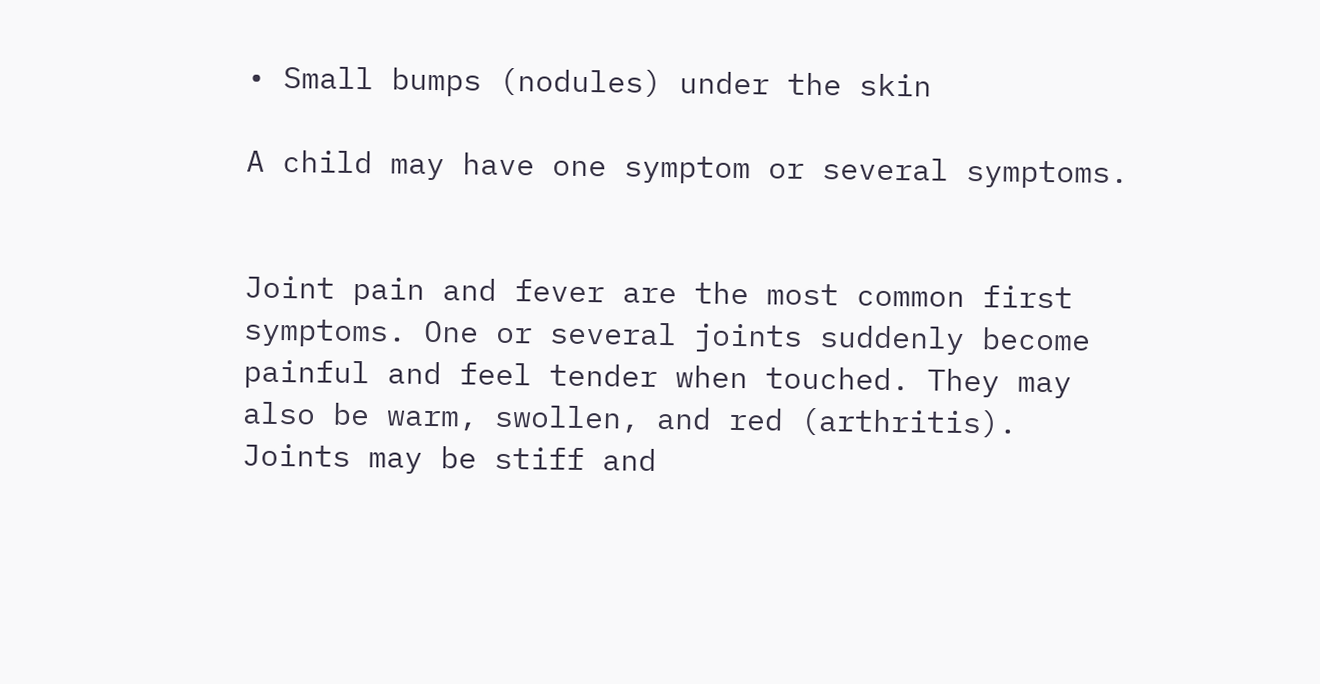• Small bumps (nodules) under the skin

A child may have one symptom or several symptoms.


Joint pain and fever are the most common first symptoms. One or several joints suddenly become painful and feel tender when touched. They may also be warm, swollen, and red (arthritis). Joints may be stiff and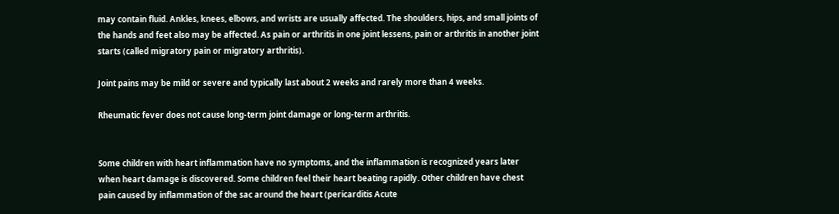may contain fluid. Ankles, knees, elbows, and wrists are usually affected. The shoulders, hips, and small joints of the hands and feet also may be affected. As pain or arthritis in one joint lessens, pain or arthritis in another joint starts (called migratory pain or migratory arthritis).

Joint pains may be mild or severe and typically last about 2 weeks and rarely more than 4 weeks.

Rheumatic fever does not cause long-term joint damage or long-term arthritis.


Some children with heart inflammation have no symptoms, and the inflammation is recognized years later when heart damage is discovered. Some children feel their heart beating rapidly. Other children have chest pain caused by inflammation of the sac around the heart (pericarditis Acute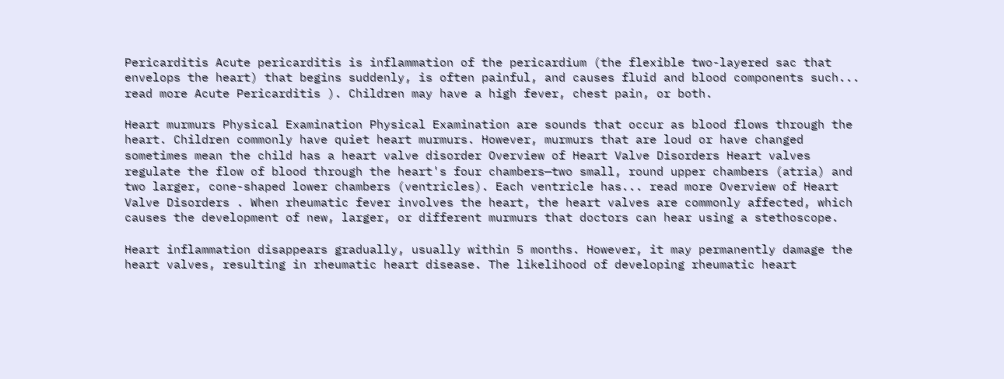Pericarditis Acute pericarditis is inflammation of the pericardium (the flexible two-layered sac that envelops the heart) that begins suddenly, is often painful, and causes fluid and blood components such... read more Acute Pericarditis ). Children may have a high fever, chest pain, or both.

Heart murmurs Physical Examination Physical Examination are sounds that occur as blood flows through the heart. Children commonly have quiet heart murmurs. However, murmurs that are loud or have changed sometimes mean the child has a heart valve disorder Overview of Heart Valve Disorders Heart valves regulate the flow of blood through the heart's four chambers—two small, round upper chambers (atria) and two larger, cone-shaped lower chambers (ventricles). Each ventricle has... read more Overview of Heart Valve Disorders . When rheumatic fever involves the heart, the heart valves are commonly affected, which causes the development of new, larger, or different murmurs that doctors can hear using a stethoscope.

Heart inflammation disappears gradually, usually within 5 months. However, it may permanently damage the heart valves, resulting in rheumatic heart disease. The likelihood of developing rheumatic heart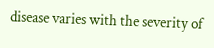disease varies with the severity of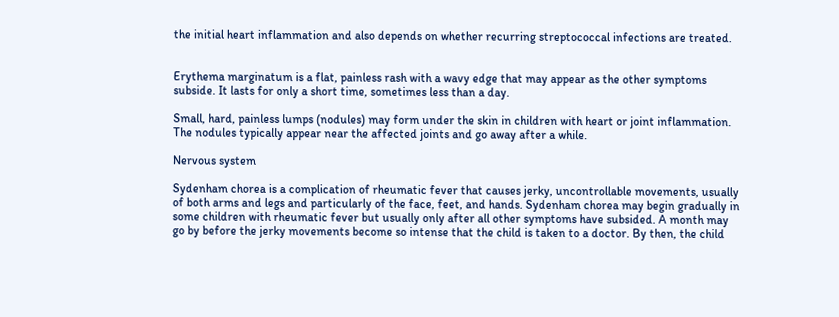the initial heart inflammation and also depends on whether recurring streptococcal infections are treated.


Erythema marginatum is a flat, painless rash with a wavy edge that may appear as the other symptoms subside. It lasts for only a short time, sometimes less than a day.

Small, hard, painless lumps (nodules) may form under the skin in children with heart or joint inflammation. The nodules typically appear near the affected joints and go away after a while.

Nervous system

Sydenham chorea is a complication of rheumatic fever that causes jerky, uncontrollable movements, usually of both arms and legs and particularly of the face, feet, and hands. Sydenham chorea may begin gradually in some children with rheumatic fever but usually only after all other symptoms have subsided. A month may go by before the jerky movements become so intense that the child is taken to a doctor. By then, the child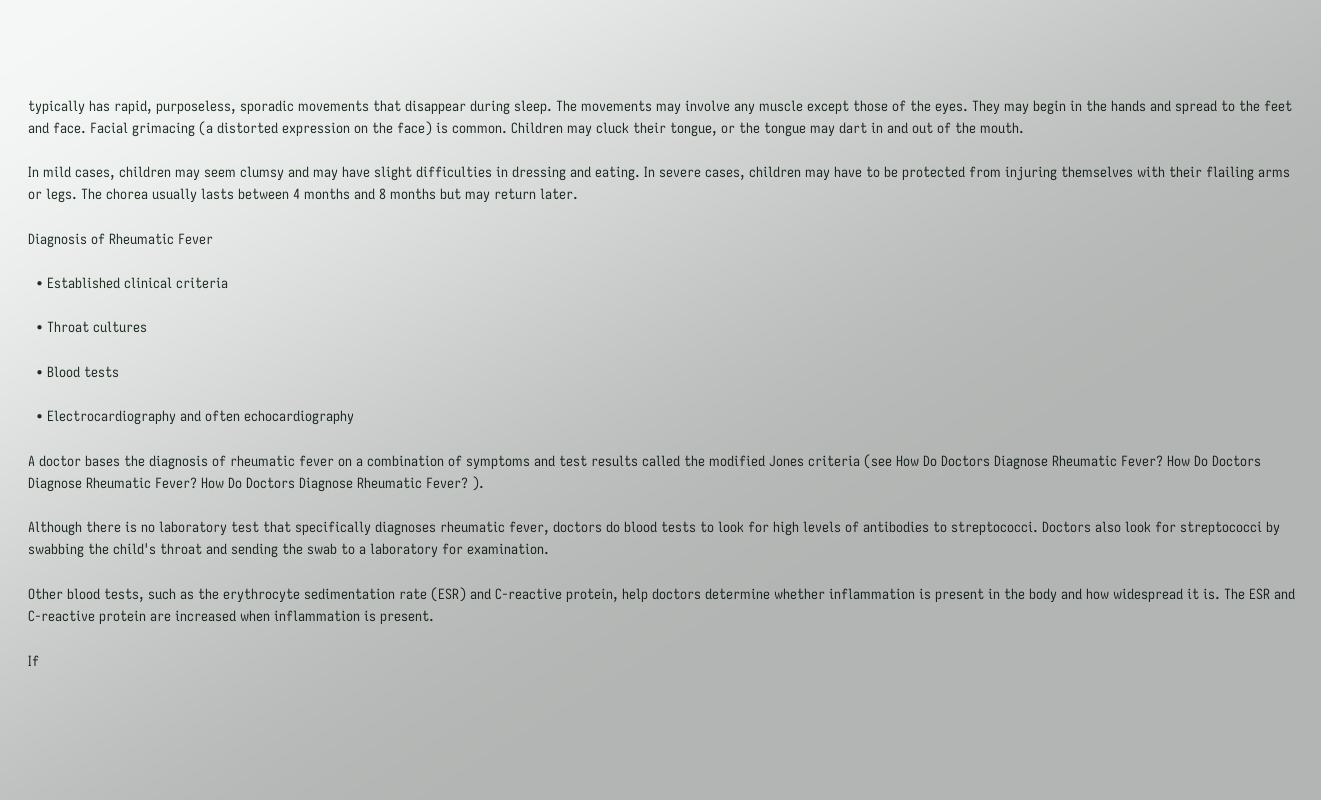typically has rapid, purposeless, sporadic movements that disappear during sleep. The movements may involve any muscle except those of the eyes. They may begin in the hands and spread to the feet and face. Facial grimacing (a distorted expression on the face) is common. Children may cluck their tongue, or the tongue may dart in and out of the mouth.

In mild cases, children may seem clumsy and may have slight difficulties in dressing and eating. In severe cases, children may have to be protected from injuring themselves with their flailing arms or legs. The chorea usually lasts between 4 months and 8 months but may return later.

Diagnosis of Rheumatic Fever

  • Established clinical criteria

  • Throat cultures

  • Blood tests

  • Electrocardiography and often echocardiography

A doctor bases the diagnosis of rheumatic fever on a combination of symptoms and test results called the modified Jones criteria (see How Do Doctors Diagnose Rheumatic Fever? How Do Doctors Diagnose Rheumatic Fever? How Do Doctors Diagnose Rheumatic Fever? ).

Although there is no laboratory test that specifically diagnoses rheumatic fever, doctors do blood tests to look for high levels of antibodies to streptococci. Doctors also look for streptococci by swabbing the child's throat and sending the swab to a laboratory for examination.

Other blood tests, such as the erythrocyte sedimentation rate (ESR) and C-reactive protein, help doctors determine whether inflammation is present in the body and how widespread it is. The ESR and C-reactive protein are increased when inflammation is present.

If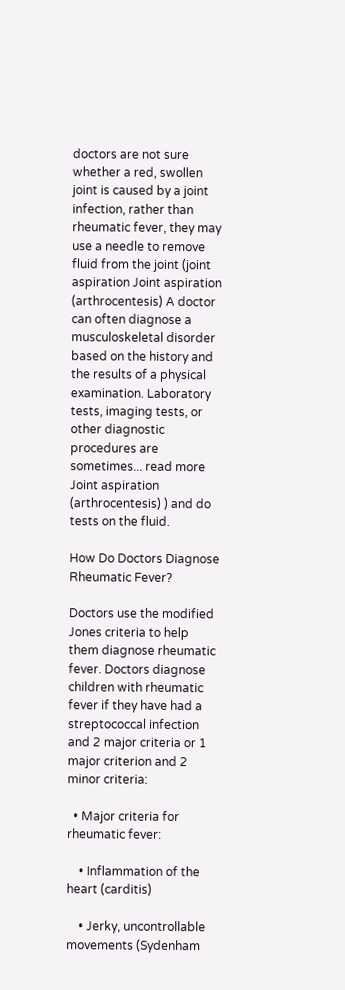doctors are not sure whether a red, swollen joint is caused by a joint infection, rather than rheumatic fever, they may use a needle to remove fluid from the joint (joint aspiration Joint aspiration (arthrocentesis) A doctor can often diagnose a musculoskeletal disorder based on the history and the results of a physical examination. Laboratory tests, imaging tests, or other diagnostic procedures are sometimes... read more Joint aspiration (arthrocentesis) ) and do tests on the fluid.

How Do Doctors Diagnose Rheumatic Fever?

Doctors use the modified Jones criteria to help them diagnose rheumatic fever. Doctors diagnose children with rheumatic fever if they have had a streptococcal infection and 2 major criteria or 1 major criterion and 2 minor criteria:

  • Major criteria for rheumatic fever:

    • Inflammation of the heart (carditis)

    • Jerky, uncontrollable movements (Sydenham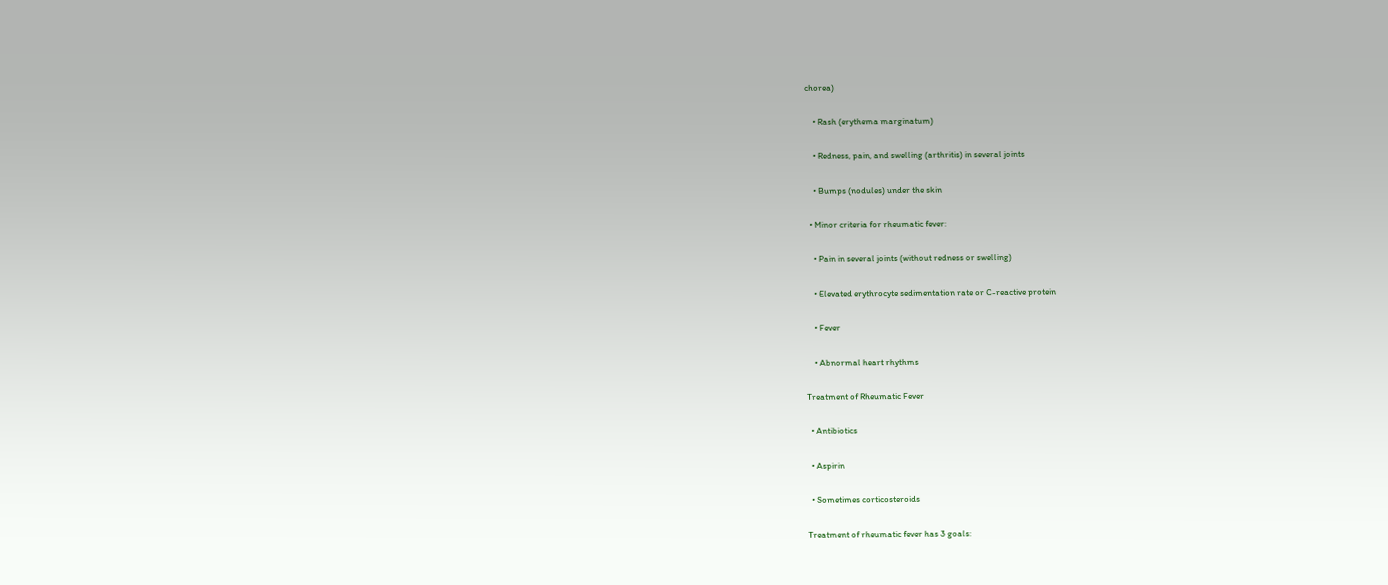chorea)

    • Rash (erythema marginatum)

    • Redness, pain, and swelling (arthritis) in several joints

    • Bumps (nodules) under the skin

  • Minor criteria for rheumatic fever:

    • Pain in several joints (without redness or swelling)

    • Elevated erythrocyte sedimentation rate or C-reactive protein

    • Fever

    • Abnormal heart rhythms

Treatment of Rheumatic Fever

  • Antibiotics

  • Aspirin

  • Sometimes corticosteroids

Treatment of rheumatic fever has 3 goals: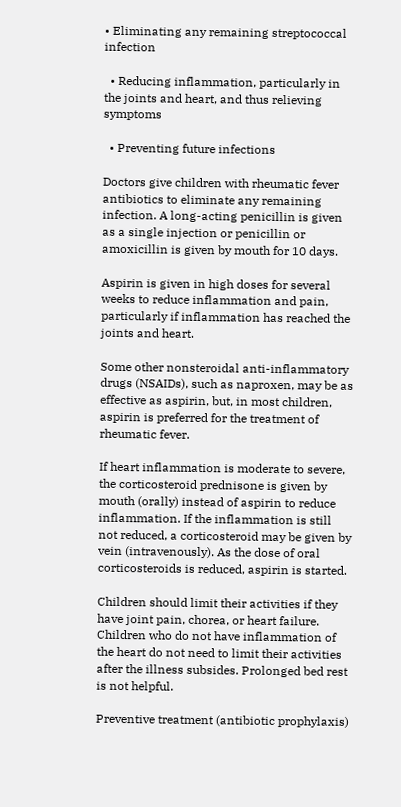• Eliminating any remaining streptococcal infection

  • Reducing inflammation, particularly in the joints and heart, and thus relieving symptoms

  • Preventing future infections

Doctors give children with rheumatic fever antibiotics to eliminate any remaining infection. A long-acting penicillin is given as a single injection or penicillin or amoxicillin is given by mouth for 10 days.

Aspirin is given in high doses for several weeks to reduce inflammation and pain, particularly if inflammation has reached the joints and heart.

Some other nonsteroidal anti-inflammatory drugs (NSAIDs), such as naproxen, may be as effective as aspirin, but, in most children, aspirin is preferred for the treatment of rheumatic fever.

If heart inflammation is moderate to severe, the corticosteroid prednisone is given by mouth (orally) instead of aspirin to reduce inflammation. If the inflammation is still not reduced, a corticosteroid may be given by vein (intravenously). As the dose of oral corticosteroids is reduced, aspirin is started.

Children should limit their activities if they have joint pain, chorea, or heart failure. Children who do not have inflammation of the heart do not need to limit their activities after the illness subsides. Prolonged bed rest is not helpful.

Preventive treatment (antibiotic prophylaxis)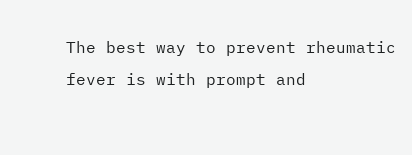The best way to prevent rheumatic fever is with prompt and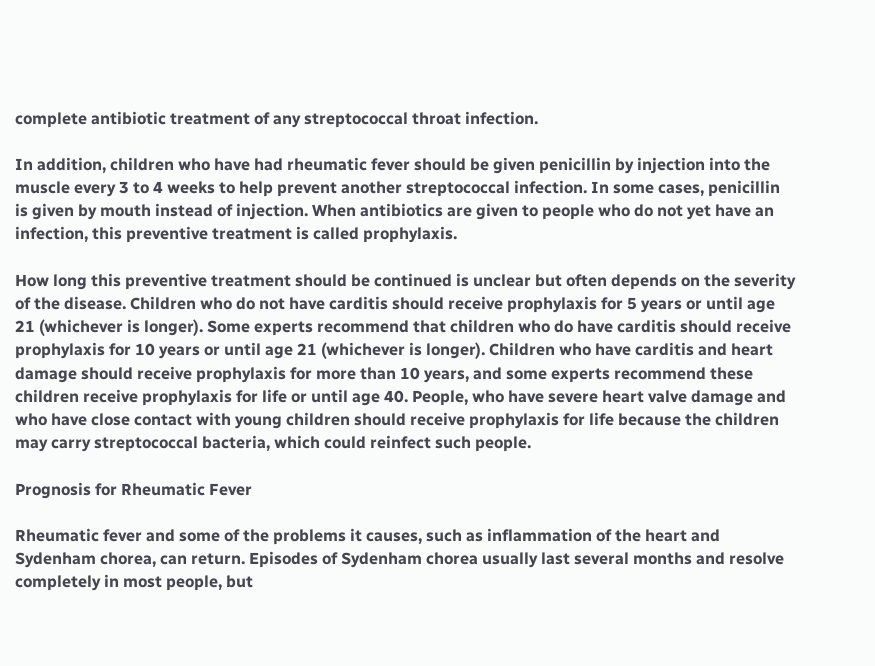complete antibiotic treatment of any streptococcal throat infection.

In addition, children who have had rheumatic fever should be given penicillin by injection into the muscle every 3 to 4 weeks to help prevent another streptococcal infection. In some cases, penicillin is given by mouth instead of injection. When antibiotics are given to people who do not yet have an infection, this preventive treatment is called prophylaxis.

How long this preventive treatment should be continued is unclear but often depends on the severity of the disease. Children who do not have carditis should receive prophylaxis for 5 years or until age 21 (whichever is longer). Some experts recommend that children who do have carditis should receive prophylaxis for 10 years or until age 21 (whichever is longer). Children who have carditis and heart damage should receive prophylaxis for more than 10 years, and some experts recommend these children receive prophylaxis for life or until age 40. People, who have severe heart valve damage and who have close contact with young children should receive prophylaxis for life because the children may carry streptococcal bacteria, which could reinfect such people.

Prognosis for Rheumatic Fever

Rheumatic fever and some of the problems it causes, such as inflammation of the heart and Sydenham chorea, can return. Episodes of Sydenham chorea usually last several months and resolve completely in most people, but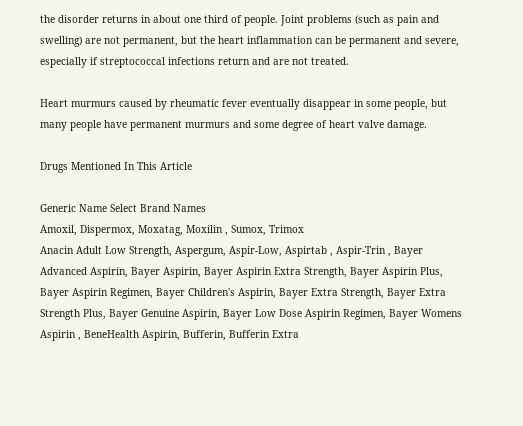the disorder returns in about one third of people. Joint problems (such as pain and swelling) are not permanent, but the heart inflammation can be permanent and severe, especially if streptococcal infections return and are not treated.

Heart murmurs caused by rheumatic fever eventually disappear in some people, but many people have permanent murmurs and some degree of heart valve damage.

Drugs Mentioned In This Article

Generic Name Select Brand Names
Amoxil, Dispermox, Moxatag, Moxilin , Sumox, Trimox
Anacin Adult Low Strength, Aspergum, Aspir-Low, Aspirtab , Aspir-Trin , Bayer Advanced Aspirin, Bayer Aspirin, Bayer Aspirin Extra Strength, Bayer Aspirin Plus, Bayer Aspirin Regimen, Bayer Children's Aspirin, Bayer Extra Strength, Bayer Extra Strength Plus, Bayer Genuine Aspirin, Bayer Low Dose Aspirin Regimen, Bayer Womens Aspirin , BeneHealth Aspirin, Bufferin, Bufferin Extra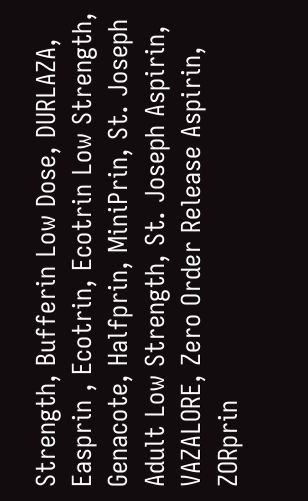Strength, Bufferin Low Dose, DURLAZA, Easprin , Ecotrin, Ecotrin Low Strength, Genacote, Halfprin, MiniPrin, St. Joseph Adult Low Strength, St. Joseph Aspirin, VAZALORE, Zero Order Release Aspirin, ZORprin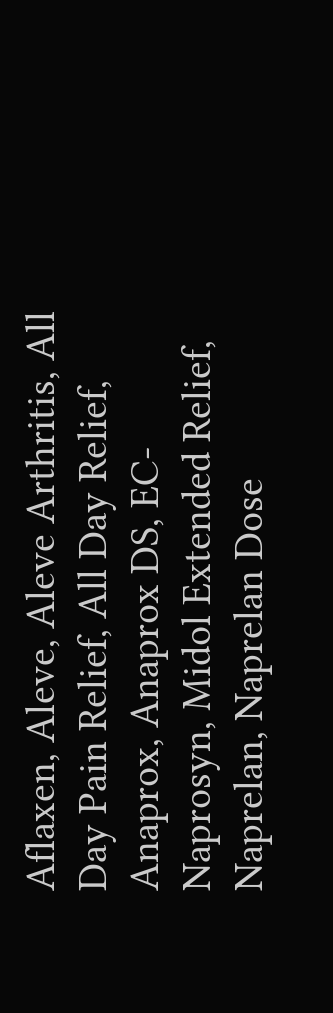Aflaxen, Aleve, Aleve Arthritis, All Day Pain Relief, All Day Relief, Anaprox, Anaprox DS, EC-Naprosyn, Midol Extended Relief, Naprelan, Naprelan Dose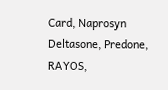Card, Naprosyn
Deltasone, Predone, RAYOS,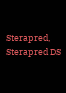Sterapred, Sterapred DS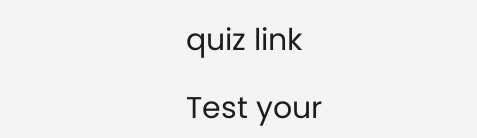quiz link

Test your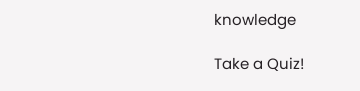knowledge

Take a Quiz!